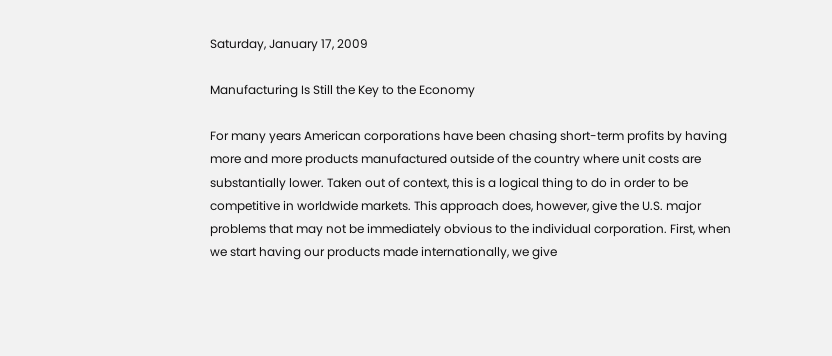Saturday, January 17, 2009

Manufacturing Is Still the Key to the Economy

For many years American corporations have been chasing short-term profits by having more and more products manufactured outside of the country where unit costs are substantially lower. Taken out of context, this is a logical thing to do in order to be competitive in worldwide markets. This approach does, however, give the U.S. major problems that may not be immediately obvious to the individual corporation. First, when we start having our products made internationally, we give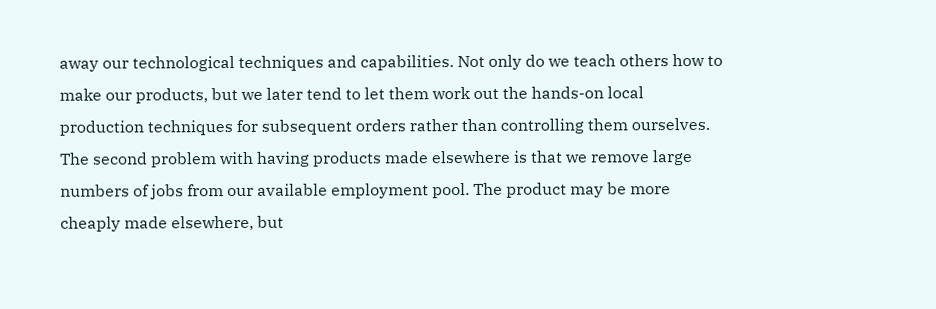away our technological techniques and capabilities. Not only do we teach others how to make our products, but we later tend to let them work out the hands-on local production techniques for subsequent orders rather than controlling them ourselves. The second problem with having products made elsewhere is that we remove large numbers of jobs from our available employment pool. The product may be more cheaply made elsewhere, but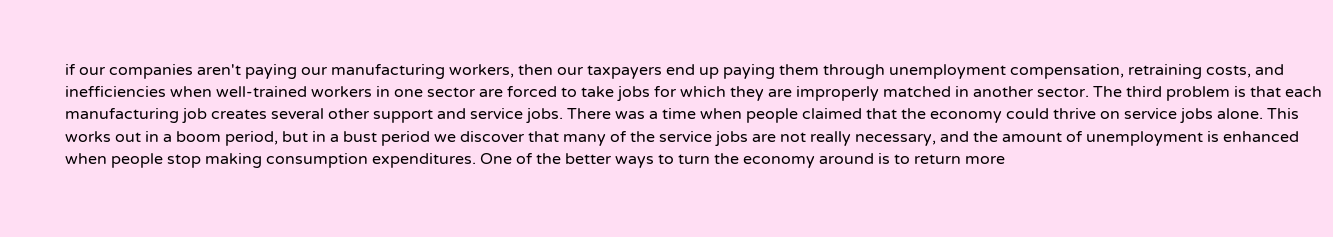if our companies aren't paying our manufacturing workers, then our taxpayers end up paying them through unemployment compensation, retraining costs, and inefficiencies when well-trained workers in one sector are forced to take jobs for which they are improperly matched in another sector. The third problem is that each manufacturing job creates several other support and service jobs. There was a time when people claimed that the economy could thrive on service jobs alone. This works out in a boom period, but in a bust period we discover that many of the service jobs are not really necessary, and the amount of unemployment is enhanced when people stop making consumption expenditures. One of the better ways to turn the economy around is to return more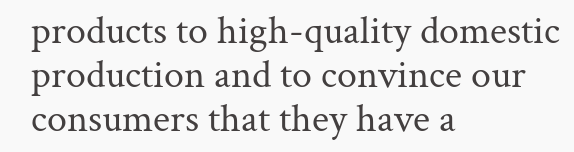products to high-quality domestic production and to convince our consumers that they have a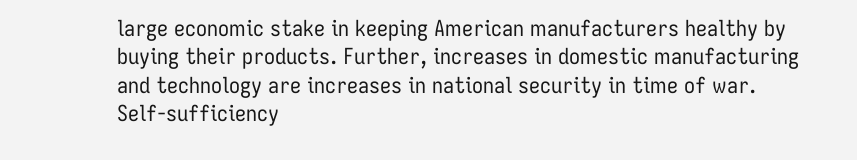large economic stake in keeping American manufacturers healthy by buying their products. Further, increases in domestic manufacturing and technology are increases in national security in time of war. Self-sufficiency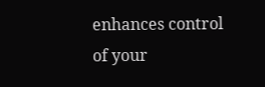enhances control of your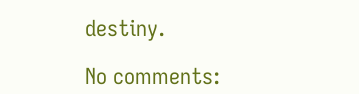destiny.

No comments: